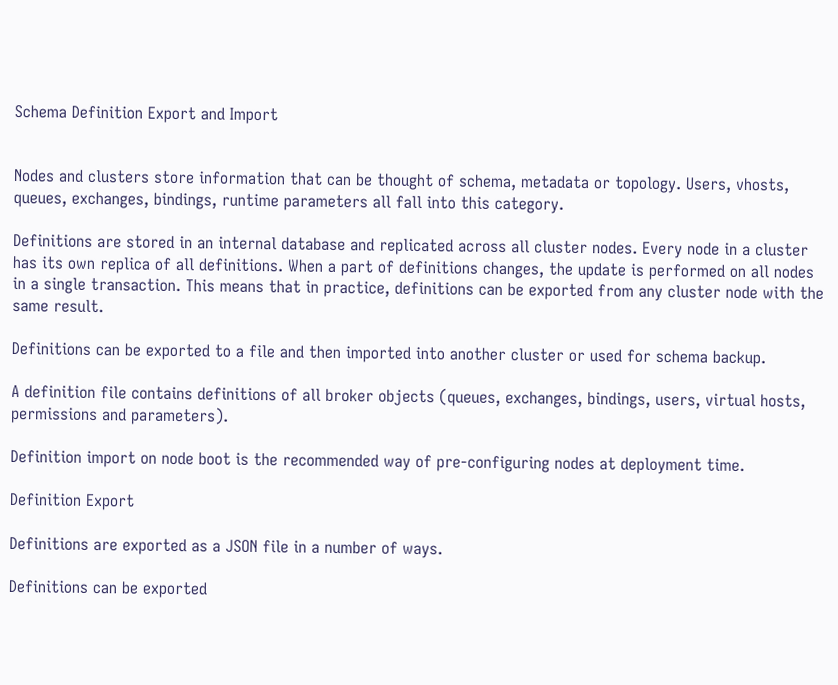Schema Definition Export and Import


Nodes and clusters store information that can be thought of schema, metadata or topology. Users, vhosts, queues, exchanges, bindings, runtime parameters all fall into this category.

Definitions are stored in an internal database and replicated across all cluster nodes. Every node in a cluster has its own replica of all definitions. When a part of definitions changes, the update is performed on all nodes in a single transaction. This means that in practice, definitions can be exported from any cluster node with the same result.

Definitions can be exported to a file and then imported into another cluster or used for schema backup.

A definition file contains definitions of all broker objects (queues, exchanges, bindings, users, virtual hosts, permissions and parameters).

Definition import on node boot is the recommended way of pre-configuring nodes at deployment time.

Definition Export

Definitions are exported as a JSON file in a number of ways.

Definitions can be exported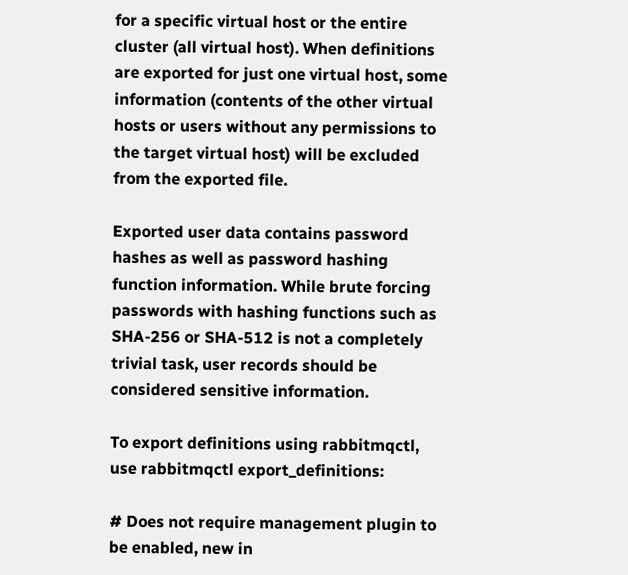for a specific virtual host or the entire cluster (all virtual host). When definitions are exported for just one virtual host, some information (contents of the other virtual hosts or users without any permissions to the target virtual host) will be excluded from the exported file.

Exported user data contains password hashes as well as password hashing function information. While brute forcing passwords with hashing functions such as SHA-256 or SHA-512 is not a completely trivial task, user records should be considered sensitive information.

To export definitions using rabbitmqctl, use rabbitmqctl export_definitions:

# Does not require management plugin to be enabled, new in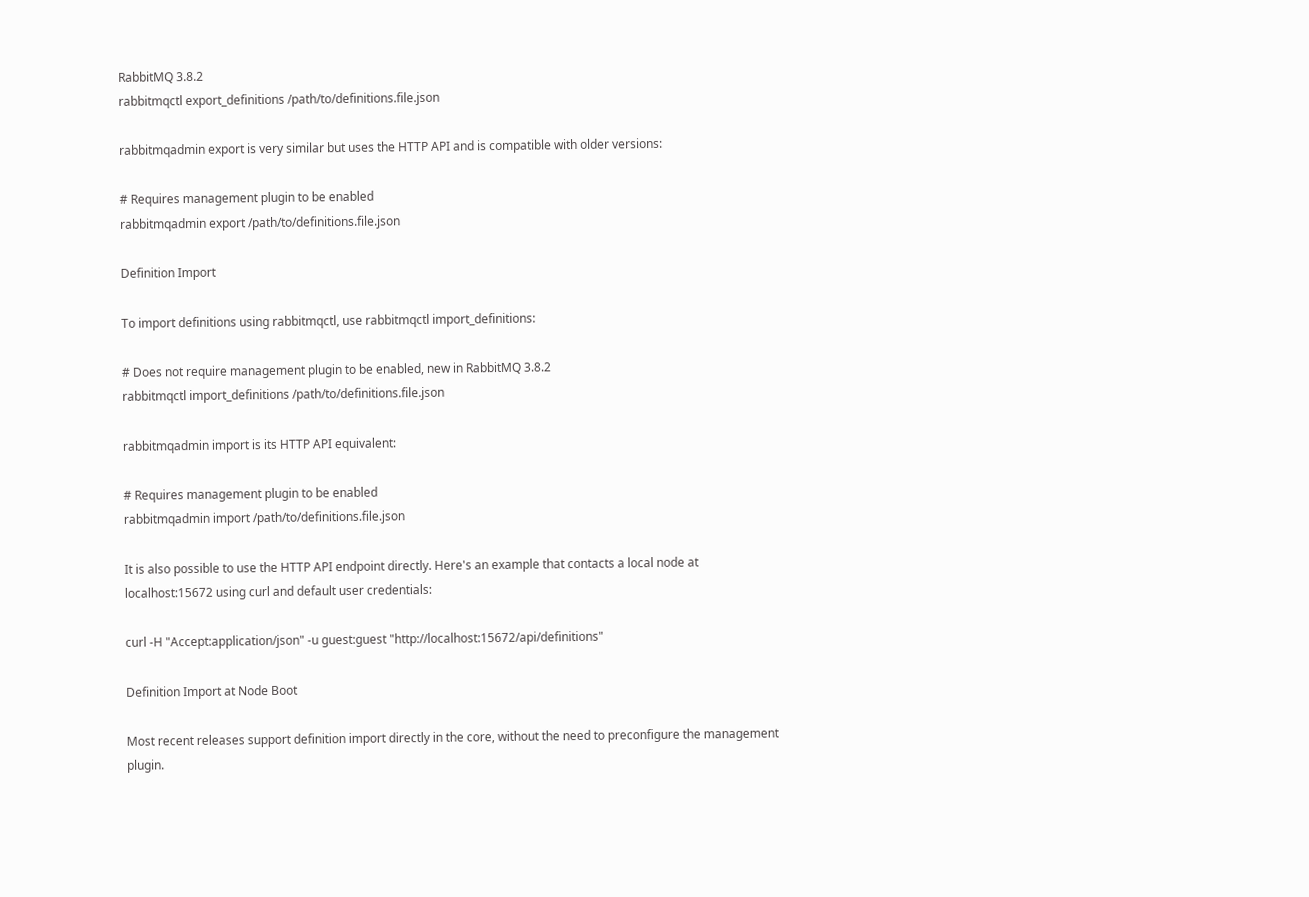RabbitMQ 3.8.2
rabbitmqctl export_definitions /path/to/definitions.file.json

rabbitmqadmin export is very similar but uses the HTTP API and is compatible with older versions:

# Requires management plugin to be enabled
rabbitmqadmin export /path/to/definitions.file.json

Definition Import

To import definitions using rabbitmqctl, use rabbitmqctl import_definitions:

# Does not require management plugin to be enabled, new in RabbitMQ 3.8.2
rabbitmqctl import_definitions /path/to/definitions.file.json

rabbitmqadmin import is its HTTP API equivalent:

# Requires management plugin to be enabled
rabbitmqadmin import /path/to/definitions.file.json

It is also possible to use the HTTP API endpoint directly. Here's an example that contacts a local node at localhost:15672 using curl and default user credentials:

curl -H "Accept:application/json" -u guest:guest "http://localhost:15672/api/definitions"

Definition Import at Node Boot

Most recent releases support definition import directly in the core, without the need to preconfigure the management plugin.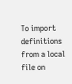To import definitions from a local file on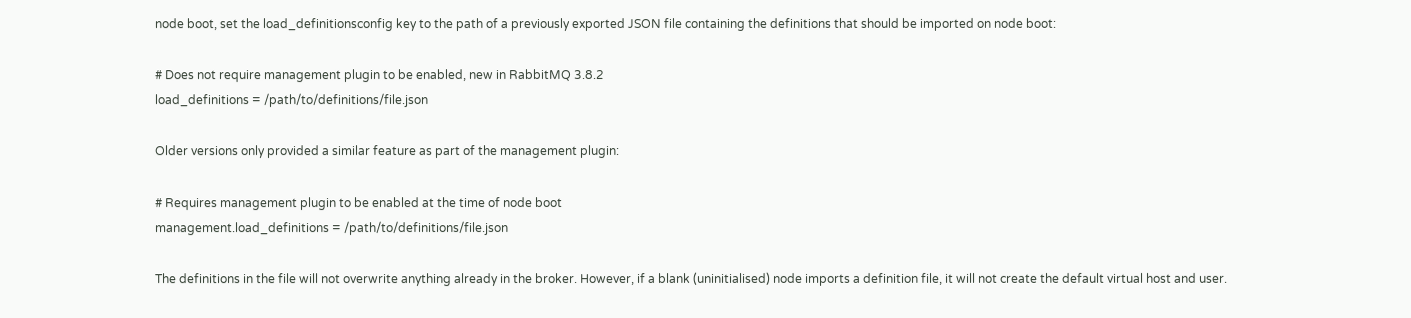node boot, set the load_definitionsconfig key to the path of a previously exported JSON file containing the definitions that should be imported on node boot:

# Does not require management plugin to be enabled, new in RabbitMQ 3.8.2
load_definitions = /path/to/definitions/file.json

Older versions only provided a similar feature as part of the management plugin:

# Requires management plugin to be enabled at the time of node boot
management.load_definitions = /path/to/definitions/file.json

The definitions in the file will not overwrite anything already in the broker. However, if a blank (uninitialised) node imports a definition file, it will not create the default virtual host and user.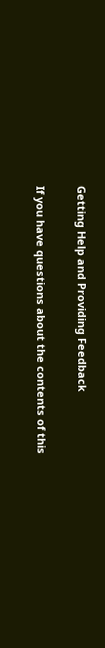Getting Help and Providing Feedback

If you have questions about the contents of this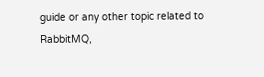guide or any other topic related to RabbitMQ,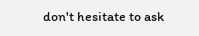don't hesitate to ask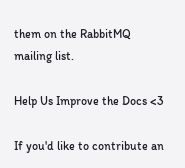them on the RabbitMQ mailing list.

Help Us Improve the Docs <3

If you'd like to contribute an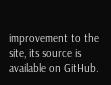improvement to the site, its source is available on GitHub.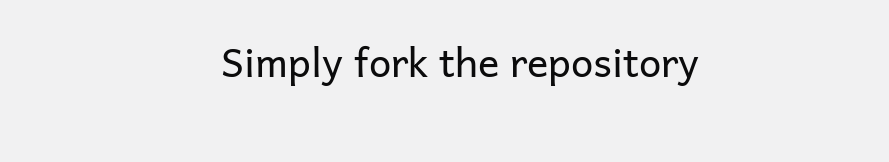Simply fork the repository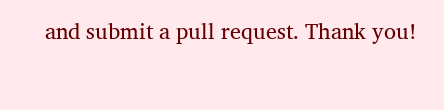and submit a pull request. Thank you!